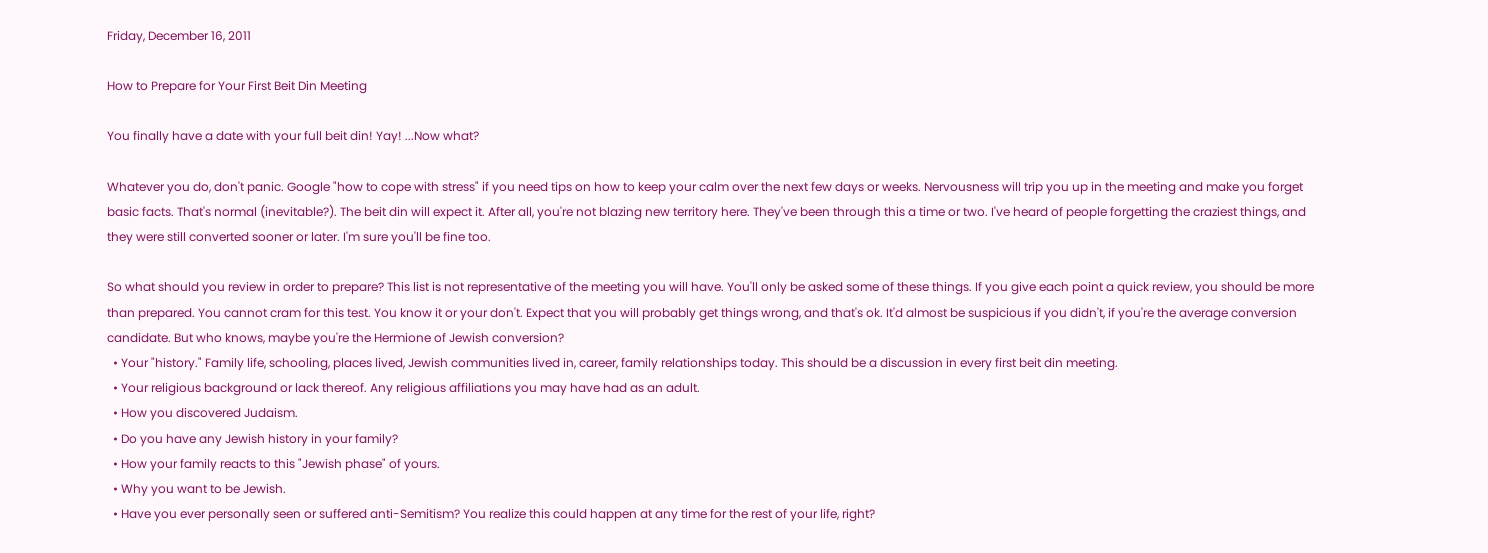Friday, December 16, 2011

How to Prepare for Your First Beit Din Meeting

You finally have a date with your full beit din! Yay! ...Now what?

Whatever you do, don't panic. Google "how to cope with stress" if you need tips on how to keep your calm over the next few days or weeks. Nervousness will trip you up in the meeting and make you forget basic facts. That's normal (inevitable?). The beit din will expect it. After all, you're not blazing new territory here. They've been through this a time or two. I've heard of people forgetting the craziest things, and they were still converted sooner or later. I'm sure you'll be fine too.

So what should you review in order to prepare? This list is not representative of the meeting you will have. You'll only be asked some of these things. If you give each point a quick review, you should be more than prepared. You cannot cram for this test. You know it or your don't. Expect that you will probably get things wrong, and that's ok. It'd almost be suspicious if you didn't, if you're the average conversion candidate. But who knows, maybe you're the Hermione of Jewish conversion?
  • Your "history." Family life, schooling, places lived, Jewish communities lived in, career, family relationships today. This should be a discussion in every first beit din meeting.
  • Your religious background or lack thereof. Any religious affiliations you may have had as an adult.
  • How you discovered Judaism.
  • Do you have any Jewish history in your family?
  • How your family reacts to this "Jewish phase" of yours.
  • Why you want to be Jewish.
  • Have you ever personally seen or suffered anti-Semitism? You realize this could happen at any time for the rest of your life, right?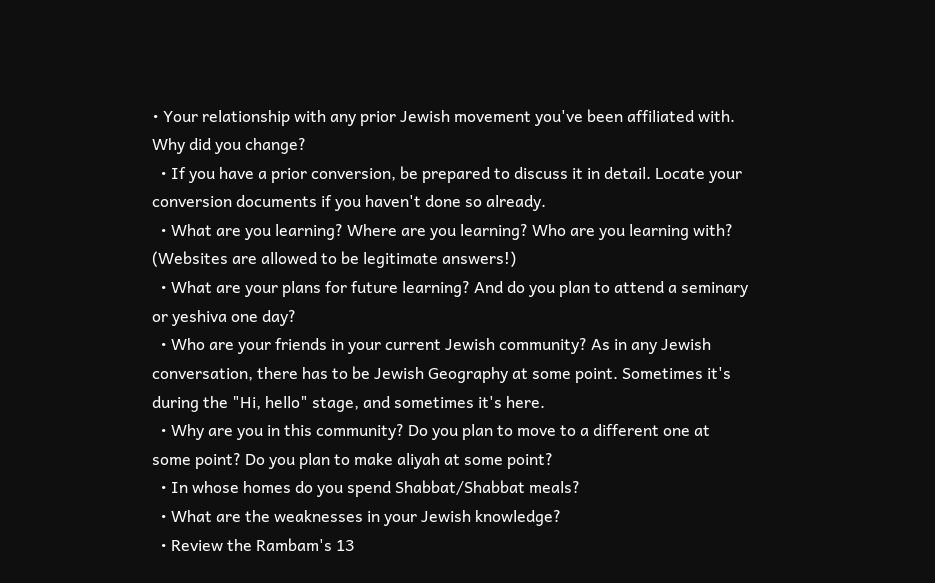• Your relationship with any prior Jewish movement you've been affiliated with. Why did you change?
  • If you have a prior conversion, be prepared to discuss it in detail. Locate your conversion documents if you haven't done so already.
  • What are you learning? Where are you learning? Who are you learning with? (Websites are allowed to be legitimate answers!)
  • What are your plans for future learning? And do you plan to attend a seminary or yeshiva one day?
  • Who are your friends in your current Jewish community? As in any Jewish conversation, there has to be Jewish Geography at some point. Sometimes it's during the "Hi, hello" stage, and sometimes it's here.
  • Why are you in this community? Do you plan to move to a different one at some point? Do you plan to make aliyah at some point?
  • In whose homes do you spend Shabbat/Shabbat meals?
  • What are the weaknesses in your Jewish knowledge?
  • Review the Rambam's 13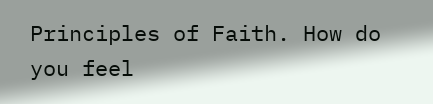Principles of Faith. How do you feel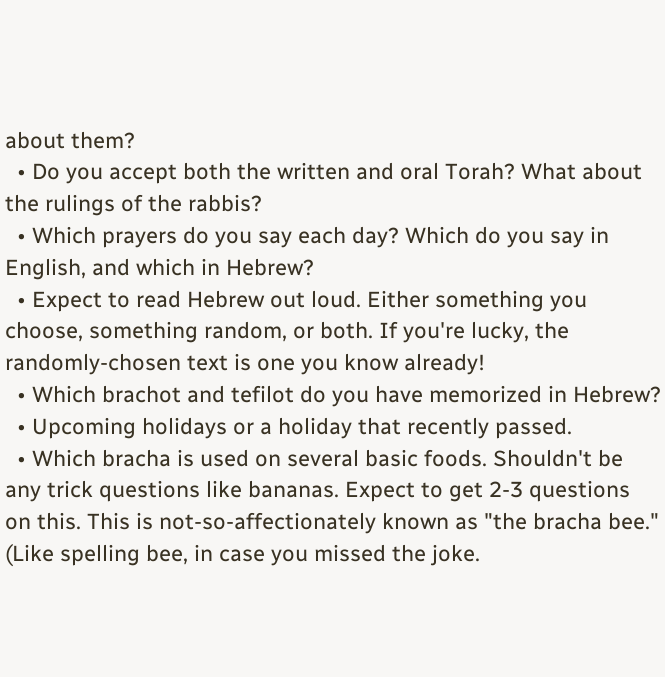about them?
  • Do you accept both the written and oral Torah? What about the rulings of the rabbis?
  • Which prayers do you say each day? Which do you say in English, and which in Hebrew?
  • Expect to read Hebrew out loud. Either something you choose, something random, or both. If you're lucky, the randomly-chosen text is one you know already!
  • Which brachot and tefilot do you have memorized in Hebrew?
  • Upcoming holidays or a holiday that recently passed.
  • Which bracha is used on several basic foods. Shouldn't be any trick questions like bananas. Expect to get 2-3 questions on this. This is not-so-affectionately known as "the bracha bee." (Like spelling bee, in case you missed the joke.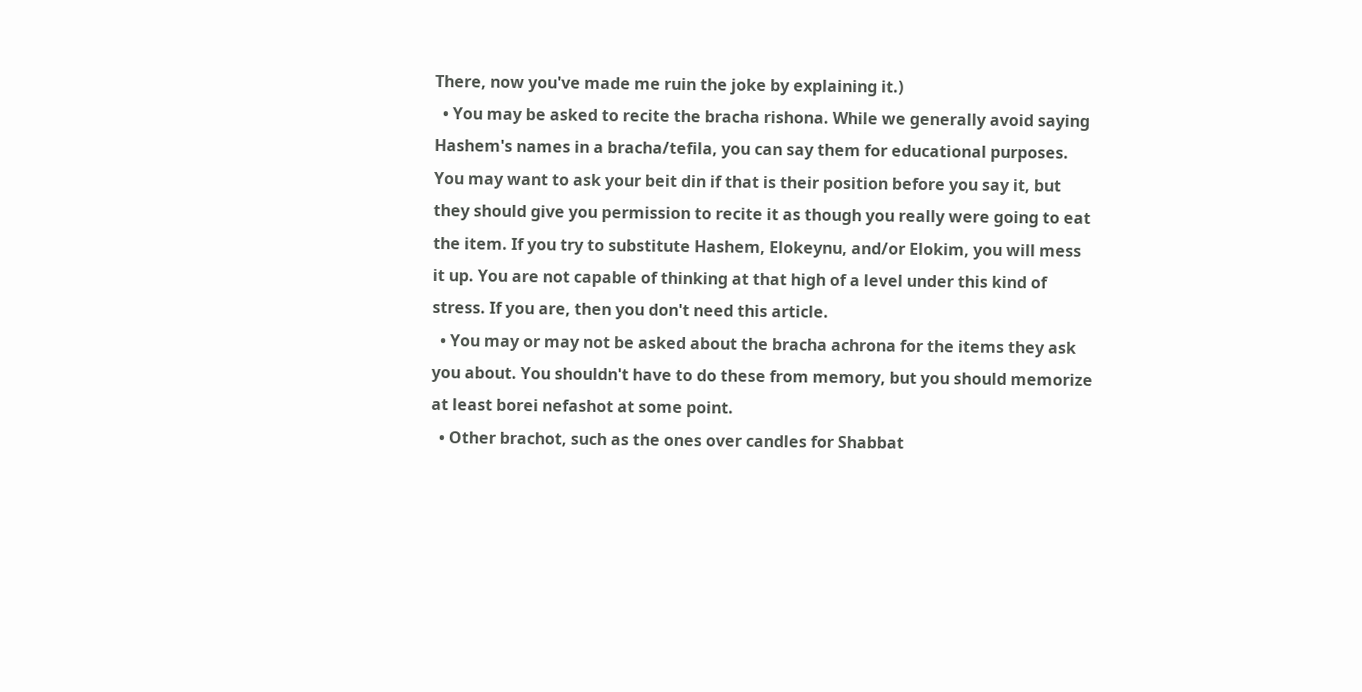There, now you've made me ruin the joke by explaining it.)
  • You may be asked to recite the bracha rishona. While we generally avoid saying Hashem's names in a bracha/tefila, you can say them for educational purposes. You may want to ask your beit din if that is their position before you say it, but they should give you permission to recite it as though you really were going to eat the item. If you try to substitute Hashem, Elokeynu, and/or Elokim, you will mess it up. You are not capable of thinking at that high of a level under this kind of stress. If you are, then you don't need this article.
  • You may or may not be asked about the bracha achrona for the items they ask you about. You shouldn't have to do these from memory, but you should memorize at least borei nefashot at some point.
  • Other brachot, such as the ones over candles for Shabbat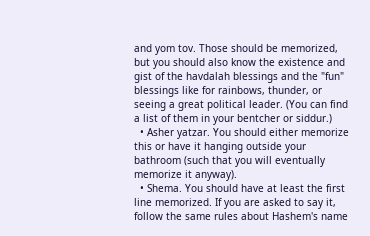and yom tov. Those should be memorized, but you should also know the existence and gist of the havdalah blessings and the "fun" blessings like for rainbows, thunder, or seeing a great political leader. (You can find a list of them in your bentcher or siddur.)
  • Asher yatzar. You should either memorize this or have it hanging outside your bathroom (such that you will eventually memorize it anyway).
  • Shema. You should have at least the first line memorized. If you are asked to say it, follow the same rules about Hashem's name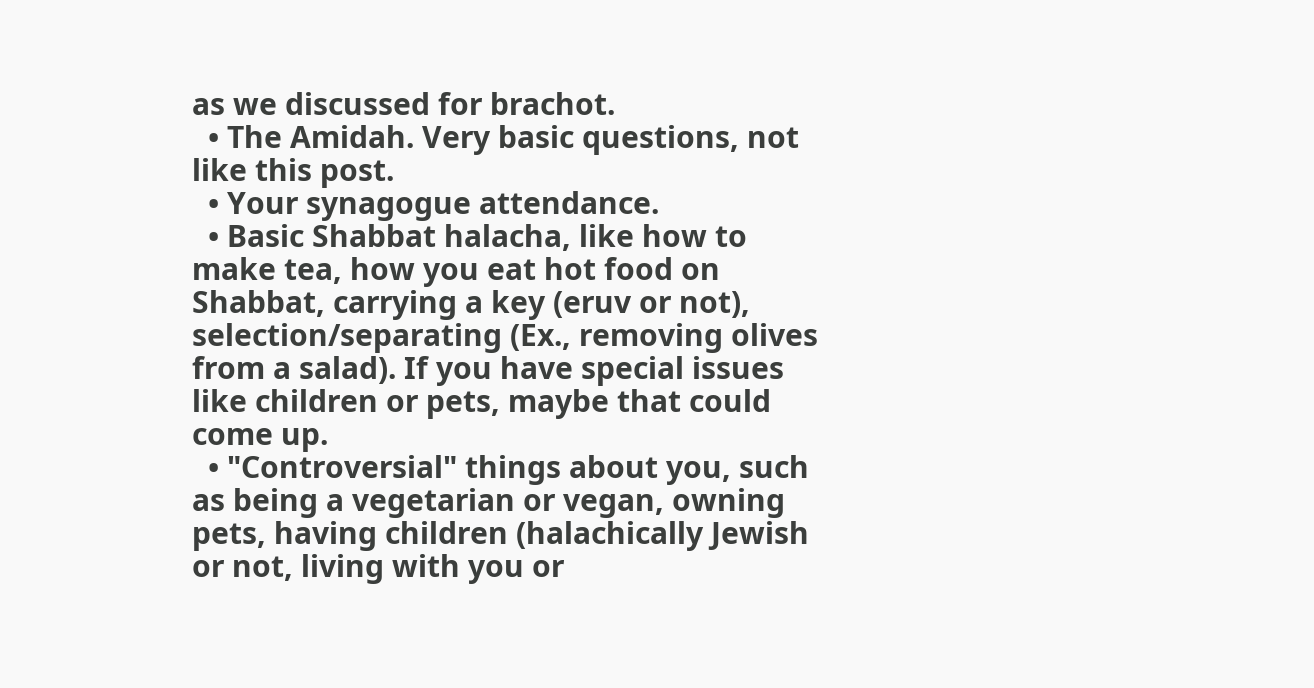as we discussed for brachot.
  • The Amidah. Very basic questions, not like this post.
  • Your synagogue attendance.
  • Basic Shabbat halacha, like how to make tea, how you eat hot food on Shabbat, carrying a key (eruv or not), selection/separating (Ex., removing olives from a salad). If you have special issues like children or pets, maybe that could come up.
  • "Controversial" things about you, such as being a vegetarian or vegan, owning pets, having children (halachically Jewish or not, living with you or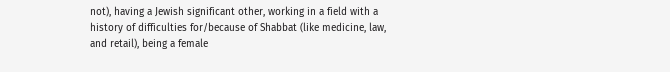not), having a Jewish significant other, working in a field with a history of difficulties for/because of Shabbat (like medicine, law, and retail), being a female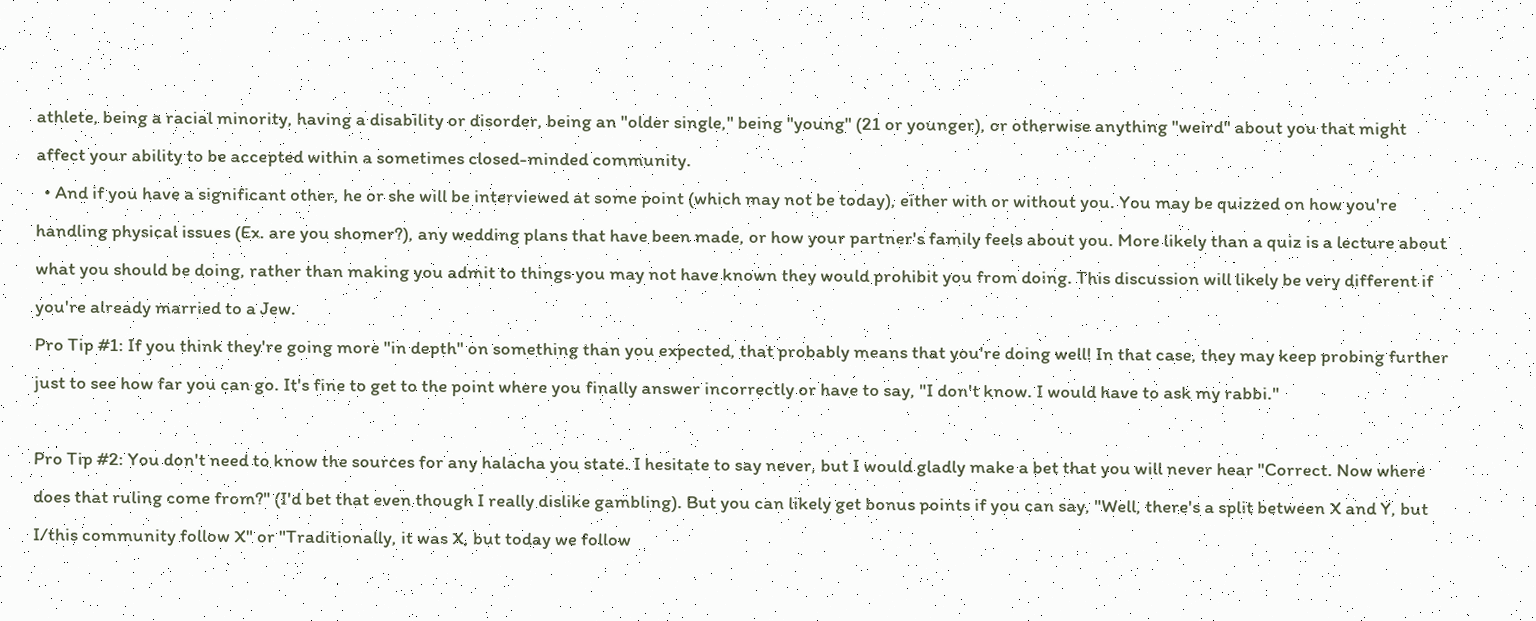athlete, being a racial minority, having a disability or disorder, being an "older single," being "young" (21 or younger), or otherwise anything "weird" about you that might affect your ability to be accepted within a sometimes closed-minded community.
  • And if you have a significant other, he or she will be interviewed at some point (which may not be today), either with or without you. You may be quizzed on how you're handling physical issues (Ex. are you shomer?), any wedding plans that have been made, or how your partner's family feels about you. More likely than a quiz is a lecture about what you should be doing, rather than making you admit to things you may not have known they would prohibit you from doing. This discussion will likely be very different if you're already married to a Jew.
Pro Tip #1: If you think they're going more "in depth" on something than you expected, that probably means that you're doing well! In that case, they may keep probing further just to see how far you can go. It's fine to get to the point where you finally answer incorrectly or have to say, "I don't know. I would have to ask my rabbi."

Pro Tip #2: You don't need to know the sources for any halacha you state. I hesitate to say never, but I would gladly make a bet that you will never hear "Correct. Now where does that ruling come from?" (I'd bet that even though I really dislike gambling). But you can likely get bonus points if you can say, "Well, there's a split between X and Y, but I/this community follow X" or "Traditionally, it was X, but today we follow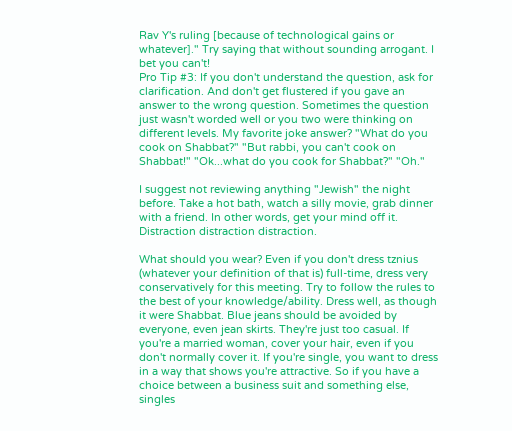Rav Y's ruling [because of technological gains or whatever]." Try saying that without sounding arrogant. I bet you can't!
Pro Tip #3: If you don't understand the question, ask for clarification. And don't get flustered if you gave an answer to the wrong question. Sometimes the question just wasn't worded well or you two were thinking on different levels. My favorite joke answer? "What do you cook on Shabbat?" "But rabbi, you can't cook on Shabbat!" "Ok...what do you cook for Shabbat?" "Oh."

I suggest not reviewing anything "Jewish" the night before. Take a hot bath, watch a silly movie, grab dinner with a friend. In other words, get your mind off it. Distraction distraction distraction.

What should you wear? Even if you don't dress tznius (whatever your definition of that is) full-time, dress very conservatively for this meeting. Try to follow the rules to the best of your knowledge/ability. Dress well, as though it were Shabbat. Blue jeans should be avoided by everyone, even jean skirts. They're just too casual. If you're a married woman, cover your hair, even if you don't normally cover it. If you're single, you want to dress in a way that shows you're attractive. So if you have a choice between a business suit and something else, singles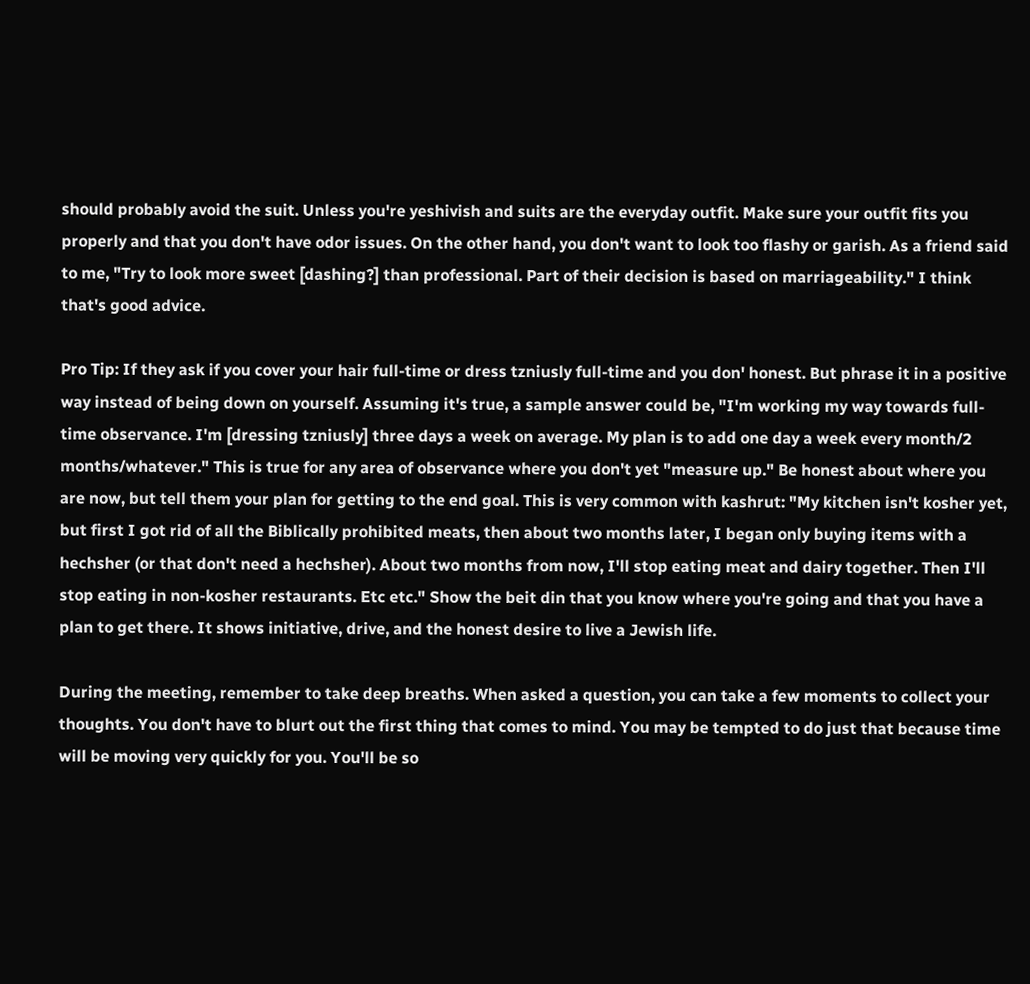should probably avoid the suit. Unless you're yeshivish and suits are the everyday outfit. Make sure your outfit fits you properly and that you don't have odor issues. On the other hand, you don't want to look too flashy or garish. As a friend said to me, "Try to look more sweet [dashing?] than professional. Part of their decision is based on marriageability." I think that's good advice.

Pro Tip: If they ask if you cover your hair full-time or dress tzniusly full-time and you don' honest. But phrase it in a positive way instead of being down on yourself. Assuming it's true, a sample answer could be, "I'm working my way towards full-time observance. I'm [dressing tzniusly] three days a week on average. My plan is to add one day a week every month/2 months/whatever." This is true for any area of observance where you don't yet "measure up." Be honest about where you are now, but tell them your plan for getting to the end goal. This is very common with kashrut: "My kitchen isn't kosher yet, but first I got rid of all the Biblically prohibited meats, then about two months later, I began only buying items with a hechsher (or that don't need a hechsher). About two months from now, I'll stop eating meat and dairy together. Then I'll stop eating in non-kosher restaurants. Etc etc." Show the beit din that you know where you're going and that you have a plan to get there. It shows initiative, drive, and the honest desire to live a Jewish life.

During the meeting, remember to take deep breaths. When asked a question, you can take a few moments to collect your thoughts. You don't have to blurt out the first thing that comes to mind. You may be tempted to do just that because time will be moving very quickly for you. You'll be so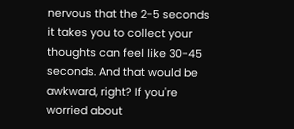nervous that the 2-5 seconds it takes you to collect your thoughts can feel like 30-45 seconds. And that would be awkward, right? If you're worried about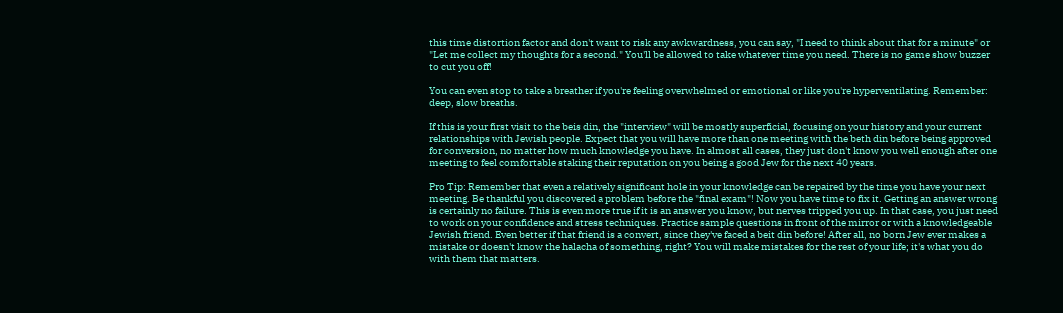this time distortion factor and don't want to risk any awkwardness, you can say, "I need to think about that for a minute" or "Let me collect my thoughts for a second." You'll be allowed to take whatever time you need. There is no game show buzzer to cut you off!

You can even stop to take a breather if you're feeling overwhelmed or emotional or like you're hyperventilating. Remember: deep, slow breaths.

If this is your first visit to the beis din, the "interview" will be mostly superficial, focusing on your history and your current relationships with Jewish people. Expect that you will have more than one meeting with the beth din before being approved for conversion, no matter how much knowledge you have. In almost all cases, they just don't know you well enough after one meeting to feel comfortable staking their reputation on you being a good Jew for the next 40 years.

Pro Tip: Remember that even a relatively significant hole in your knowledge can be repaired by the time you have your next meeting. Be thankful you discovered a problem before the "final exam"! Now you have time to fix it. Getting an answer wrong is certainly no failure. This is even more true if it is an answer you know, but nerves tripped you up. In that case, you just need to work on your confidence and stress techniques. Practice sample questions in front of the mirror or with a knowledgeable Jewish friend. Even better if that friend is a convert, since they've faced a beit din before! After all, no born Jew ever makes a mistake or doesn't know the halacha of something, right? You will make mistakes for the rest of your life; it's what you do with them that matters.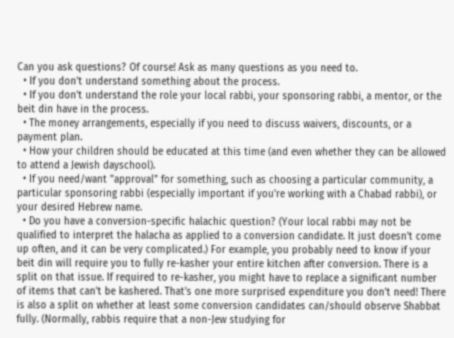Can you ask questions? Of course! Ask as many questions as you need to.
  • If you don't understand something about the process.
  • If you don't understand the role your local rabbi, your sponsoring rabbi, a mentor, or the beit din have in the process.
  • The money arrangements, especially if you need to discuss waivers, discounts, or a payment plan.
  • How your children should be educated at this time (and even whether they can be allowed to attend a Jewish dayschool).
  • If you need/want "approval" for something, such as choosing a particular community, a particular sponsoring rabbi (especially important if you're working with a Chabad rabbi), or your desired Hebrew name.
  • Do you have a conversion-specific halachic question? (Your local rabbi may not be qualified to interpret the halacha as applied to a conversion candidate. It just doesn't come up often, and it can be very complicated.) For example, you probably need to know if your beit din will require you to fully re-kasher your entire kitchen after conversion. There is a split on that issue. If required to re-kasher, you might have to replace a significant number of items that can't be kashered. That's one more surprised expenditure you don't need! There is also a split on whether at least some conversion candidates can/should observe Shabbat fully. (Normally, rabbis require that a non-Jew studying for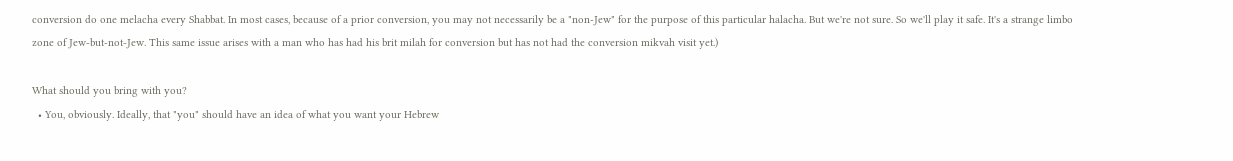conversion do one melacha every Shabbat. In most cases, because of a prior conversion, you may not necessarily be a "non-Jew" for the purpose of this particular halacha. But we're not sure. So we'll play it safe. It's a strange limbo zone of Jew-but-not-Jew. This same issue arises with a man who has had his brit milah for conversion but has not had the conversion mikvah visit yet.)

What should you bring with you?
  • You, obviously. Ideally, that "you" should have an idea of what you want your Hebrew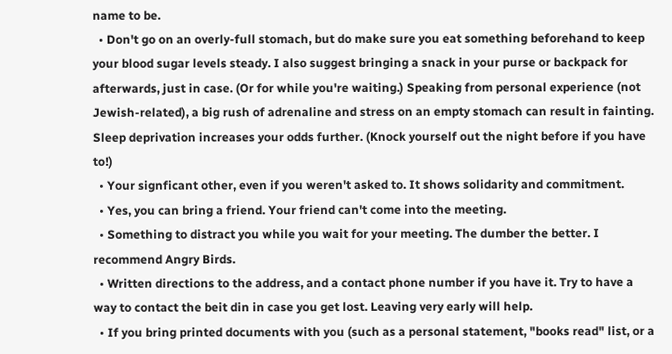name to be.
  • Don't go on an overly-full stomach, but do make sure you eat something beforehand to keep your blood sugar levels steady. I also suggest bringing a snack in your purse or backpack for afterwards, just in case. (Or for while you're waiting.) Speaking from personal experience (not Jewish-related), a big rush of adrenaline and stress on an empty stomach can result in fainting. Sleep deprivation increases your odds further. (Knock yourself out the night before if you have to!)
  • Your signficant other, even if you weren't asked to. It shows solidarity and commitment.
  • Yes, you can bring a friend. Your friend can't come into the meeting.
  • Something to distract you while you wait for your meeting. The dumber the better. I recommend Angry Birds.
  • Written directions to the address, and a contact phone number if you have it. Try to have a way to contact the beit din in case you get lost. Leaving very early will help.
  • If you bring printed documents with you (such as a personal statement, "books read" list, or a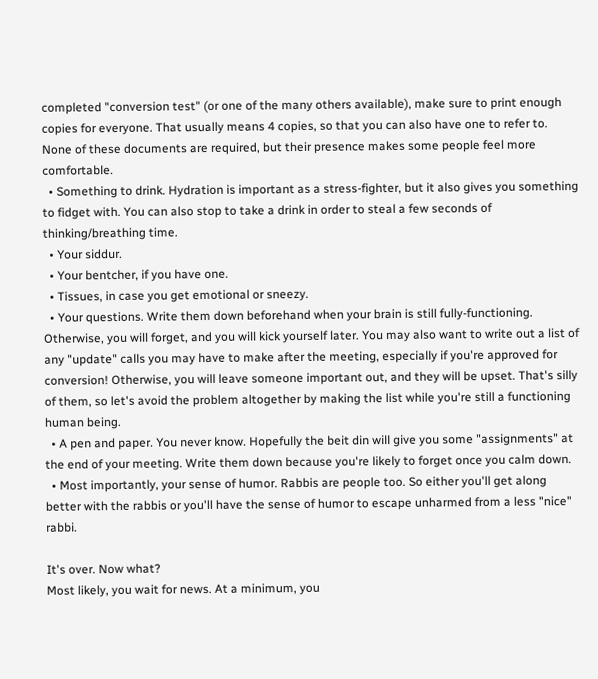completed "conversion test" (or one of the many others available), make sure to print enough copies for everyone. That usually means 4 copies, so that you can also have one to refer to. None of these documents are required, but their presence makes some people feel more comfortable.
  • Something to drink. Hydration is important as a stress-fighter, but it also gives you something to fidget with. You can also stop to take a drink in order to steal a few seconds of thinking/breathing time.
  • Your siddur.
  • Your bentcher, if you have one.
  • Tissues, in case you get emotional or sneezy.
  • Your questions. Write them down beforehand when your brain is still fully-functioning. Otherwise, you will forget, and you will kick yourself later. You may also want to write out a list of any "update" calls you may have to make after the meeting, especially if you're approved for conversion! Otherwise, you will leave someone important out, and they will be upset. That's silly of them, so let's avoid the problem altogether by making the list while you're still a functioning human being.
  • A pen and paper. You never know. Hopefully the beit din will give you some "assignments" at the end of your meeting. Write them down because you're likely to forget once you calm down.
  • Most importantly, your sense of humor. Rabbis are people too. So either you'll get along better with the rabbis or you'll have the sense of humor to escape unharmed from a less "nice" rabbi.

It's over. Now what?
Most likely, you wait for news. At a minimum, you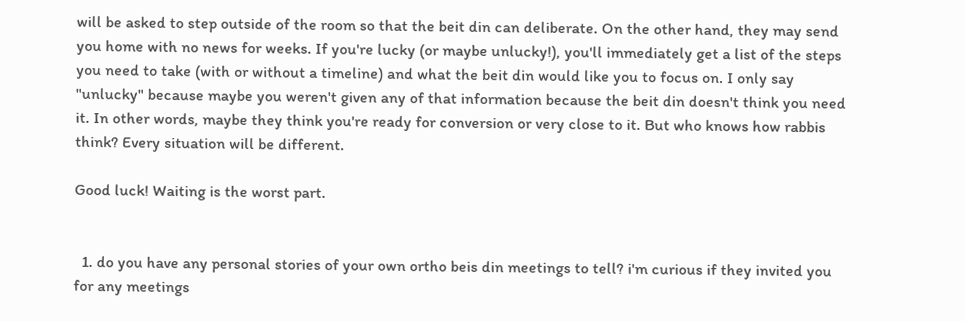will be asked to step outside of the room so that the beit din can deliberate. On the other hand, they may send you home with no news for weeks. If you're lucky (or maybe unlucky!), you'll immediately get a list of the steps you need to take (with or without a timeline) and what the beit din would like you to focus on. I only say "unlucky" because maybe you weren't given any of that information because the beit din doesn't think you need it. In other words, maybe they think you're ready for conversion or very close to it. But who knows how rabbis think? Every situation will be different.

Good luck! Waiting is the worst part.


  1. do you have any personal stories of your own ortho beis din meetings to tell? i'm curious if they invited you for any meetings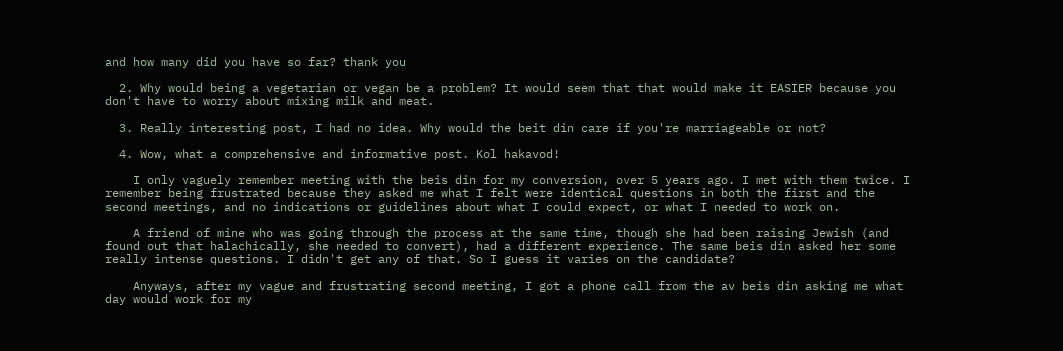and how many did you have so far? thank you

  2. Why would being a vegetarian or vegan be a problem? It would seem that that would make it EASIER because you don't have to worry about mixing milk and meat.

  3. Really interesting post, I had no idea. Why would the beit din care if you're marriageable or not?

  4. Wow, what a comprehensive and informative post. Kol hakavod!

    I only vaguely remember meeting with the beis din for my conversion, over 5 years ago. I met with them twice. I remember being frustrated because they asked me what I felt were identical questions in both the first and the second meetings, and no indications or guidelines about what I could expect, or what I needed to work on.

    A friend of mine who was going through the process at the same time, though she had been raising Jewish (and found out that halachically, she needed to convert), had a different experience. The same beis din asked her some really intense questions. I didn't get any of that. So I guess it varies on the candidate?

    Anyways, after my vague and frustrating second meeting, I got a phone call from the av beis din asking me what day would work for my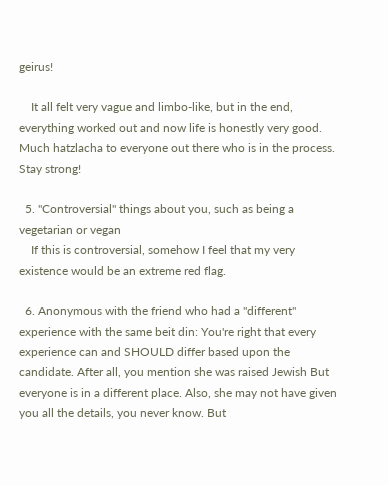geirus!

    It all felt very vague and limbo-like, but in the end, everything worked out and now life is honestly very good. Much hatzlacha to everyone out there who is in the process. Stay strong!

  5. "Controversial" things about you, such as being a vegetarian or vegan
    If this is controversial, somehow I feel that my very existence would be an extreme red flag.

  6. Anonymous with the friend who had a "different" experience with the same beit din: You're right that every experience can and SHOULD differ based upon the candidate. After all, you mention she was raised Jewish But everyone is in a different place. Also, she may not have given you all the details, you never know. But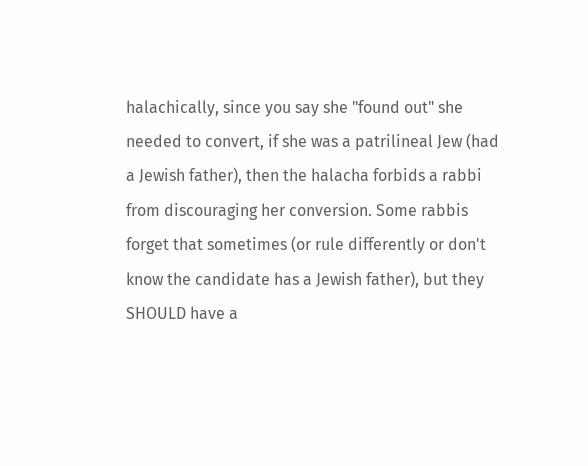halachically, since you say she "found out" she needed to convert, if she was a patrilineal Jew (had a Jewish father), then the halacha forbids a rabbi from discouraging her conversion. Some rabbis forget that sometimes (or rule differently or don't know the candidate has a Jewish father), but they SHOULD have a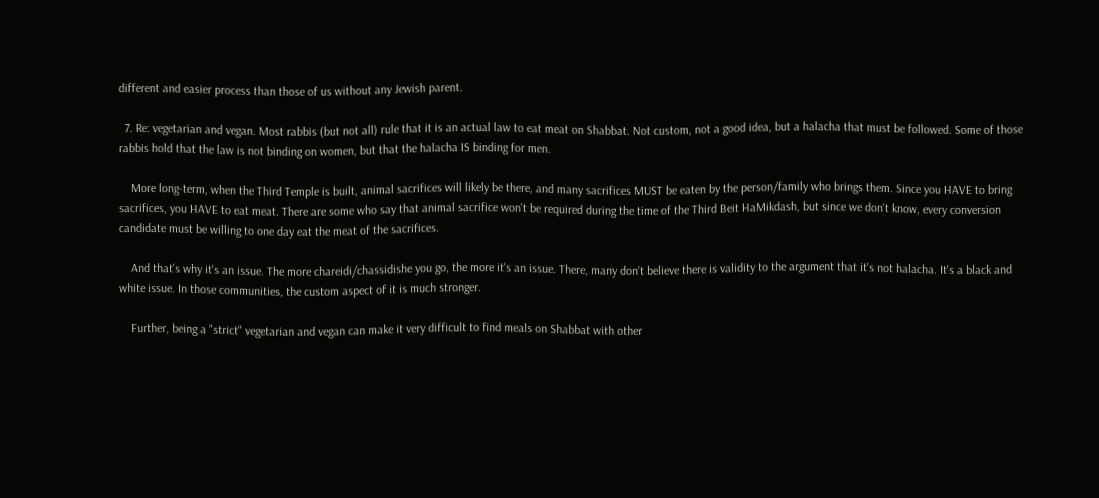different and easier process than those of us without any Jewish parent.

  7. Re: vegetarian and vegan. Most rabbis (but not all) rule that it is an actual law to eat meat on Shabbat. Not custom, not a good idea, but a halacha that must be followed. Some of those rabbis hold that the law is not binding on women, but that the halacha IS binding for men.

    More long-term, when the Third Temple is built, animal sacrifices will likely be there, and many sacrifices MUST be eaten by the person/family who brings them. Since you HAVE to bring sacrifices, you HAVE to eat meat. There are some who say that animal sacrifice won't be required during the time of the Third Beit HaMikdash, but since we don't know, every conversion candidate must be willing to one day eat the meat of the sacrifices.

    And that's why it's an issue. The more chareidi/chassidishe you go, the more it's an issue. There, many don't believe there is validity to the argument that it's not halacha. It's a black and white issue. In those communities, the custom aspect of it is much stronger.

    Further, being a "strict" vegetarian and vegan can make it very difficult to find meals on Shabbat with other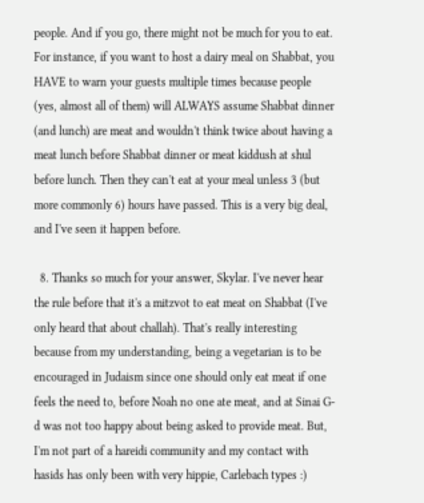people. And if you go, there might not be much for you to eat. For instance, if you want to host a dairy meal on Shabbat, you HAVE to warn your guests multiple times because people (yes, almost all of them) will ALWAYS assume Shabbat dinner (and lunch) are meat and wouldn't think twice about having a meat lunch before Shabbat dinner or meat kiddush at shul before lunch. Then they can't eat at your meal unless 3 (but more commonly 6) hours have passed. This is a very big deal, and I've seen it happen before.

  8. Thanks so much for your answer, Skylar. I've never hear the rule before that it's a mitzvot to eat meat on Shabbat (I've only heard that about challah). That's really interesting because from my understanding, being a vegetarian is to be encouraged in Judaism since one should only eat meat if one feels the need to, before Noah no one ate meat, and at Sinai G-d was not too happy about being asked to provide meat. But, I'm not part of a hareidi community and my contact with hasids has only been with very hippie, Carlebach types :)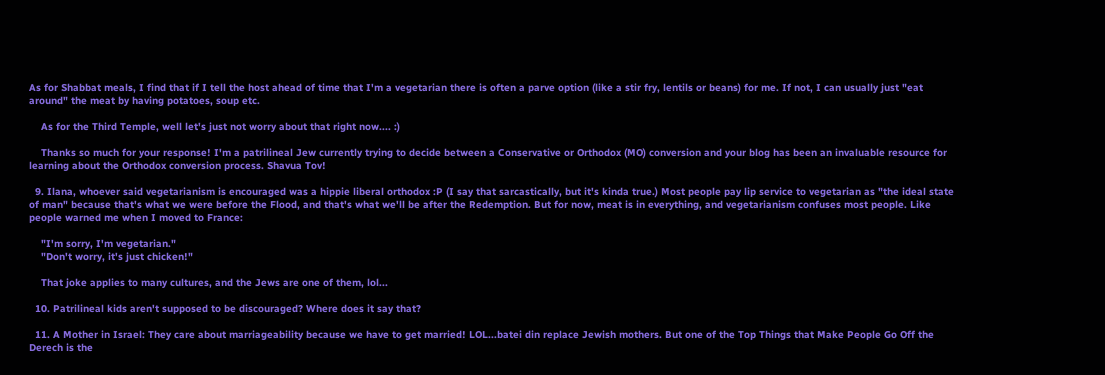As for Shabbat meals, I find that if I tell the host ahead of time that I'm a vegetarian there is often a parve option (like a stir fry, lentils or beans) for me. If not, I can usually just "eat around" the meat by having potatoes, soup etc.

    As for the Third Temple, well let's just not worry about that right now.... :)

    Thanks so much for your response! I'm a patrilineal Jew currently trying to decide between a Conservative or Orthodox (MO) conversion and your blog has been an invaluable resource for learning about the Orthodox conversion process. Shavua Tov!

  9. Ilana, whoever said vegetarianism is encouraged was a hippie liberal orthodox :P (I say that sarcastically, but it's kinda true.) Most people pay lip service to vegetarian as "the ideal state of man" because that's what we were before the Flood, and that's what we'll be after the Redemption. But for now, meat is in everything, and vegetarianism confuses most people. Like people warned me when I moved to France:

    "I'm sorry, I'm vegetarian."
    "Don't worry, it's just chicken!"

    That joke applies to many cultures, and the Jews are one of them, lol...

  10. Patrilineal kids aren't supposed to be discouraged? Where does it say that?

  11. A Mother in Israel: They care about marriageability because we have to get married! LOL...batei din replace Jewish mothers. But one of the Top Things that Make People Go Off the Derech is the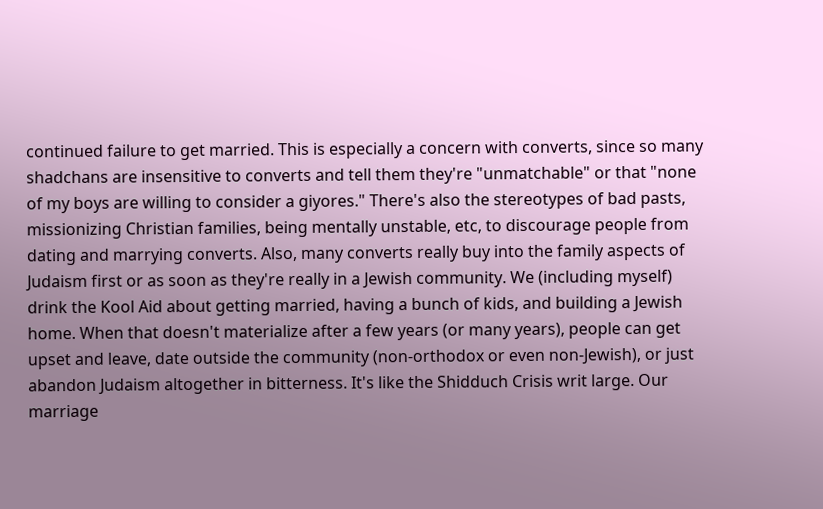continued failure to get married. This is especially a concern with converts, since so many shadchans are insensitive to converts and tell them they're "unmatchable" or that "none of my boys are willing to consider a giyores." There's also the stereotypes of bad pasts, missionizing Christian families, being mentally unstable, etc, to discourage people from dating and marrying converts. Also, many converts really buy into the family aspects of Judaism first or as soon as they're really in a Jewish community. We (including myself) drink the Kool Aid about getting married, having a bunch of kids, and building a Jewish home. When that doesn't materialize after a few years (or many years), people can get upset and leave, date outside the community (non-orthodox or even non-Jewish), or just abandon Judaism altogether in bitterness. It's like the Shidduch Crisis writ large. Our marriage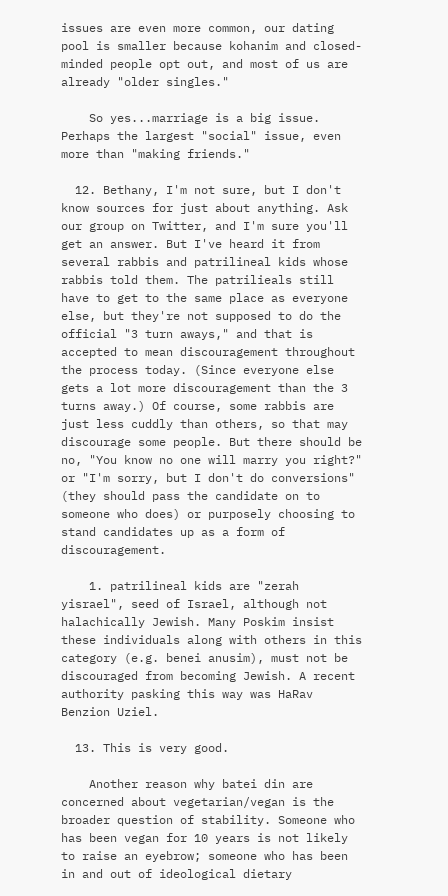issues are even more common, our dating pool is smaller because kohanim and closed-minded people opt out, and most of us are already "older singles."

    So yes...marriage is a big issue. Perhaps the largest "social" issue, even more than "making friends."

  12. Bethany, I'm not sure, but I don't know sources for just about anything. Ask our group on Twitter, and I'm sure you'll get an answer. But I've heard it from several rabbis and patrilineal kids whose rabbis told them. The patrilieals still have to get to the same place as everyone else, but they're not supposed to do the official "3 turn aways," and that is accepted to mean discouragement throughout the process today. (Since everyone else gets a lot more discouragement than the 3 turns away.) Of course, some rabbis are just less cuddly than others, so that may discourage some people. But there should be no, "You know no one will marry you right?" or "I'm sorry, but I don't do conversions" (they should pass the candidate on to someone who does) or purposely choosing to stand candidates up as a form of discouragement.

    1. patrilineal kids are "zerah yisrael", seed of Israel, although not halachically Jewish. Many Poskim insist these individuals along with others in this category (e.g. benei anusim), must not be discouraged from becoming Jewish. A recent authority pasking this way was HaRav Benzion Uziel.

  13. This is very good.

    Another reason why batei din are concerned about vegetarian/vegan is the broader question of stability. Someone who has been vegan for 10 years is not likely to raise an eyebrow; someone who has been in and out of ideological dietary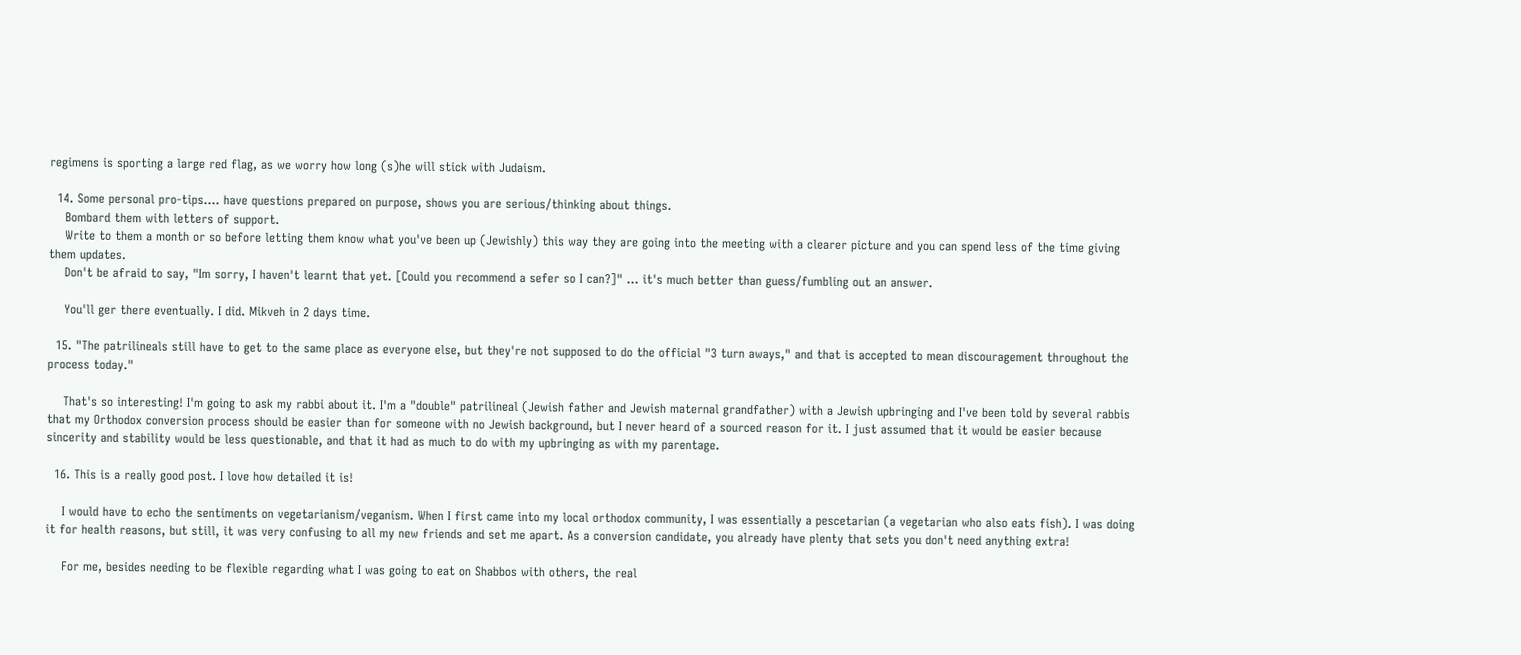regimens is sporting a large red flag, as we worry how long (s)he will stick with Judaism.

  14. Some personal pro-tips.... have questions prepared on purpose, shows you are serious/thinking about things.
    Bombard them with letters of support.
    Write to them a month or so before letting them know what you've been up (Jewishly) this way they are going into the meeting with a clearer picture and you can spend less of the time giving them updates.
    Don't be afraid to say, "Im sorry, I haven't learnt that yet. [Could you recommend a sefer so I can?]" ... it's much better than guess/fumbling out an answer.

    You'll ger there eventually. I did. Mikveh in 2 days time.

  15. "The patrilineals still have to get to the same place as everyone else, but they're not supposed to do the official "3 turn aways," and that is accepted to mean discouragement throughout the process today."

    That's so interesting! I'm going to ask my rabbi about it. I'm a "double" patrilineal (Jewish father and Jewish maternal grandfather) with a Jewish upbringing and I've been told by several rabbis that my Orthodox conversion process should be easier than for someone with no Jewish background, but I never heard of a sourced reason for it. I just assumed that it would be easier because sincerity and stability would be less questionable, and that it had as much to do with my upbringing as with my parentage.

  16. This is a really good post. I love how detailed it is!

    I would have to echo the sentiments on vegetarianism/veganism. When I first came into my local orthodox community, I was essentially a pescetarian (a vegetarian who also eats fish). I was doing it for health reasons, but still, it was very confusing to all my new friends and set me apart. As a conversion candidate, you already have plenty that sets you don't need anything extra!

    For me, besides needing to be flexible regarding what I was going to eat on Shabbos with others, the real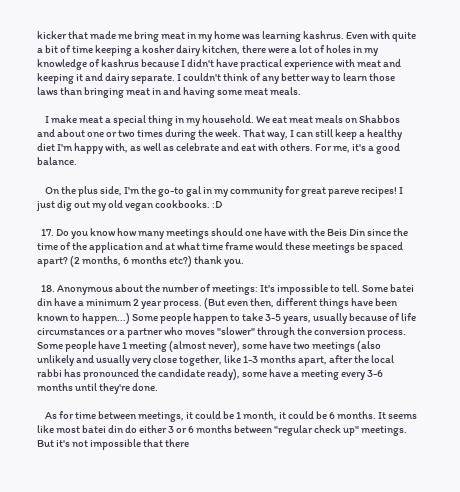kicker that made me bring meat in my home was learning kashrus. Even with quite a bit of time keeping a kosher dairy kitchen, there were a lot of holes in my knowledge of kashrus because I didn't have practical experience with meat and keeping it and dairy separate. I couldn't think of any better way to learn those laws than bringing meat in and having some meat meals.

    I make meat a special thing in my household. We eat meat meals on Shabbos and about one or two times during the week. That way, I can still keep a healthy diet I'm happy with, as well as celebrate and eat with others. For me, it's a good balance.

    On the plus side, I'm the go-to gal in my community for great pareve recipes! I just dig out my old vegan cookbooks. :D

  17. Do you know how many meetings should one have with the Beis Din since the time of the application and at what time frame would these meetings be spaced apart? (2 months, 6 months etc?) thank you.

  18. Anonymous about the number of meetings: It's impossible to tell. Some batei din have a minimum 2 year process. (But even then, different things have been known to happen...) Some people happen to take 3-5 years, usually because of life circumstances or a partner who moves "slower" through the conversion process. Some people have 1 meeting (almost never), some have two meetings (also unlikely and usually very close together, like 1-3 months apart, after the local rabbi has pronounced the candidate ready), some have a meeting every 3-6 months until they're done.

    As for time between meetings, it could be 1 month, it could be 6 months. It seems like most batei din do either 3 or 6 months between "regular check up" meetings. But it's not impossible that there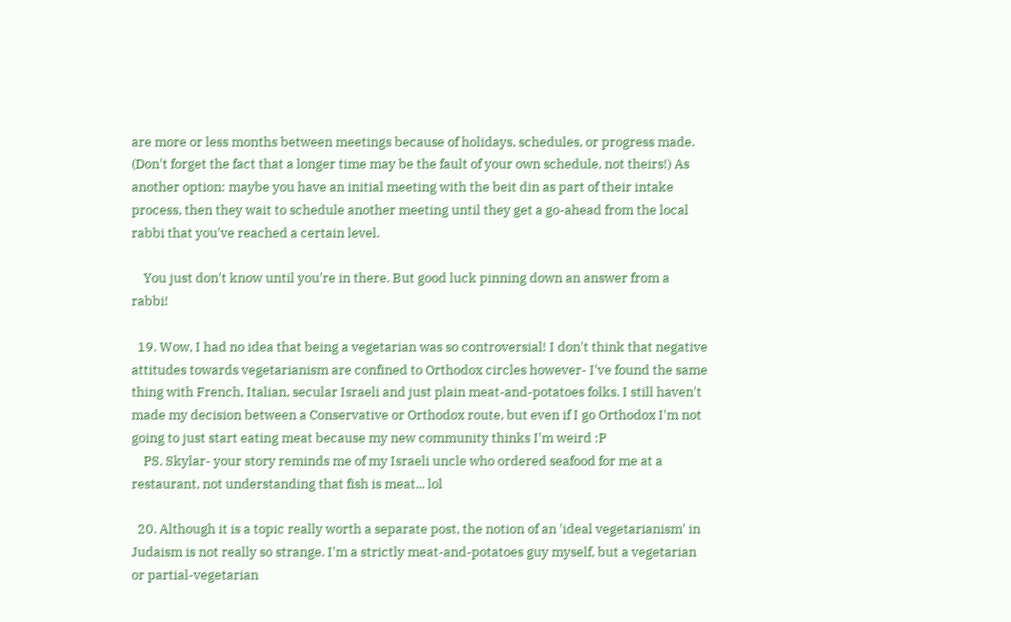are more or less months between meetings because of holidays, schedules, or progress made. (Don't forget the fact that a longer time may be the fault of your own schedule, not theirs!) As another option: maybe you have an initial meeting with the beit din as part of their intake process, then they wait to schedule another meeting until they get a go-ahead from the local rabbi that you've reached a certain level.

    You just don't know until you're in there. But good luck pinning down an answer from a rabbi!

  19. Wow, I had no idea that being a vegetarian was so controversial! I don't think that negative attitudes towards vegetarianism are confined to Orthodox circles however- I've found the same thing with French, Italian, secular Israeli and just plain meat-and-potatoes folks. I still haven't made my decision between a Conservative or Orthodox route, but even if I go Orthodox I'm not going to just start eating meat because my new community thinks I'm weird :P
    PS. Skylar- your story reminds me of my Israeli uncle who ordered seafood for me at a restaurant, not understanding that fish is meat... lol

  20. Although it is a topic really worth a separate post, the notion of an 'ideal vegetarianism' in Judaism is not really so strange. I'm a strictly meat-and-potatoes guy myself, but a vegetarian or partial-vegetarian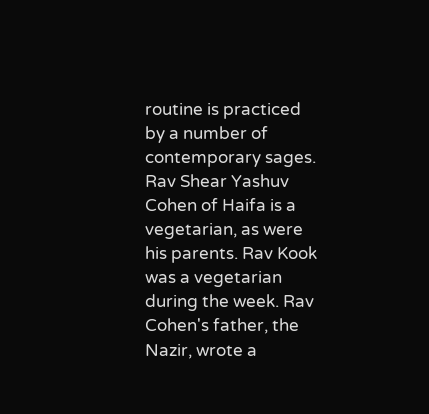routine is practiced by a number of contemporary sages. Rav Shear Yashuv Cohen of Haifa is a vegetarian, as were his parents. Rav Kook was a vegetarian during the week. Rav Cohen's father, the Nazir, wrote a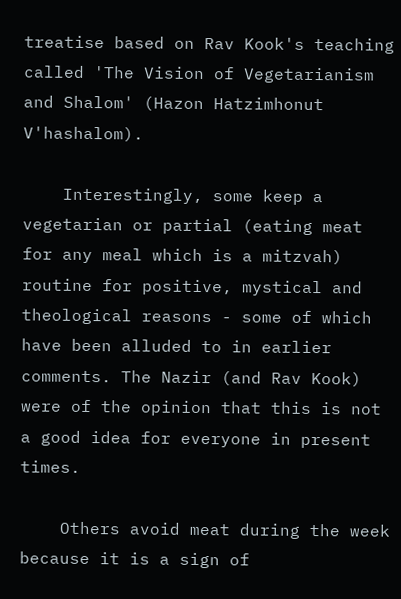treatise based on Rav Kook's teaching called 'The Vision of Vegetarianism and Shalom' (Hazon Hatzimhonut V'hashalom).

    Interestingly, some keep a vegetarian or partial (eating meat for any meal which is a mitzvah) routine for positive, mystical and theological reasons - some of which have been alluded to in earlier comments. The Nazir (and Rav Kook) were of the opinion that this is not a good idea for everyone in present times.

    Others avoid meat during the week because it is a sign of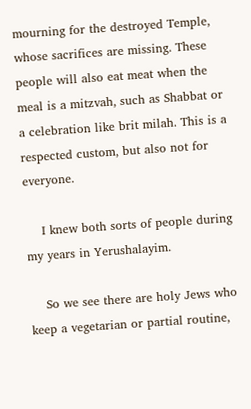mourning for the destroyed Temple, whose sacrifices are missing. These people will also eat meat when the meal is a mitzvah, such as Shabbat or a celebration like brit milah. This is a respected custom, but also not for everyone.

    I knew both sorts of people during my years in Yerushalayim.

    So we see there are holy Jews who keep a vegetarian or partial routine,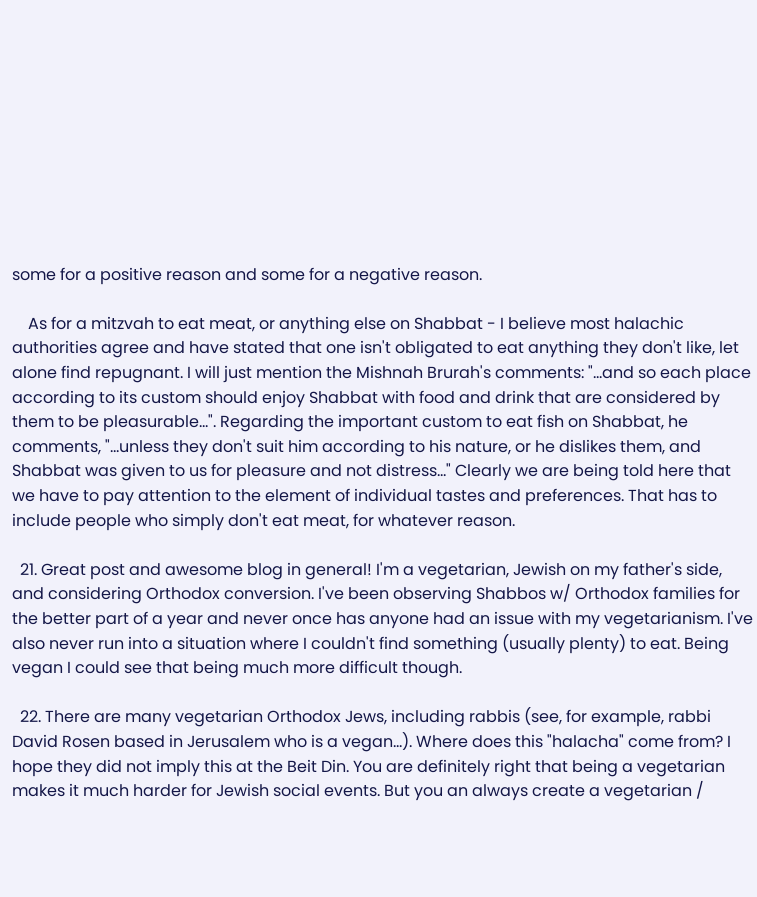some for a positive reason and some for a negative reason.

    As for a mitzvah to eat meat, or anything else on Shabbat - I believe most halachic authorities agree and have stated that one isn't obligated to eat anything they don't like, let alone find repugnant. I will just mention the Mishnah Brurah's comments: "...and so each place according to its custom should enjoy Shabbat with food and drink that are considered by them to be pleasurable...". Regarding the important custom to eat fish on Shabbat, he comments, "...unless they don't suit him according to his nature, or he dislikes them, and Shabbat was given to us for pleasure and not distress..." Clearly we are being told here that we have to pay attention to the element of individual tastes and preferences. That has to include people who simply don't eat meat, for whatever reason.

  21. Great post and awesome blog in general! I'm a vegetarian, Jewish on my father's side, and considering Orthodox conversion. I've been observing Shabbos w/ Orthodox families for the better part of a year and never once has anyone had an issue with my vegetarianism. I've also never run into a situation where I couldn't find something (usually plenty) to eat. Being vegan I could see that being much more difficult though.

  22. There are many vegetarian Orthodox Jews, including rabbis (see, for example, rabbi David Rosen based in Jerusalem who is a vegan...). Where does this "halacha" come from? I hope they did not imply this at the Beit Din. You are definitely right that being a vegetarian makes it much harder for Jewish social events. But you an always create a vegetarian /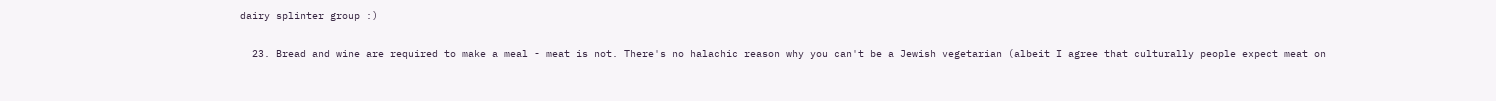dairy splinter group :)

  23. Bread and wine are required to make a meal - meat is not. There's no halachic reason why you can't be a Jewish vegetarian (albeit I agree that culturally people expect meat on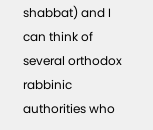shabbat) and I can think of several orthodox rabbinic authorities who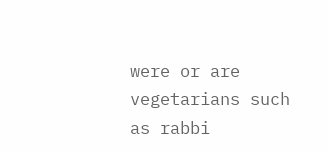were or are vegetarians such as rabbi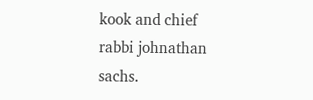kook and chief rabbi johnathan sachs.